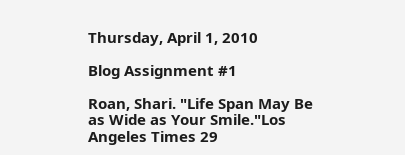Thursday, April 1, 2010

Blog Assignment #1

Roan, Shari. "Life Span May Be as Wide as Your Smile."Los Angeles Times 29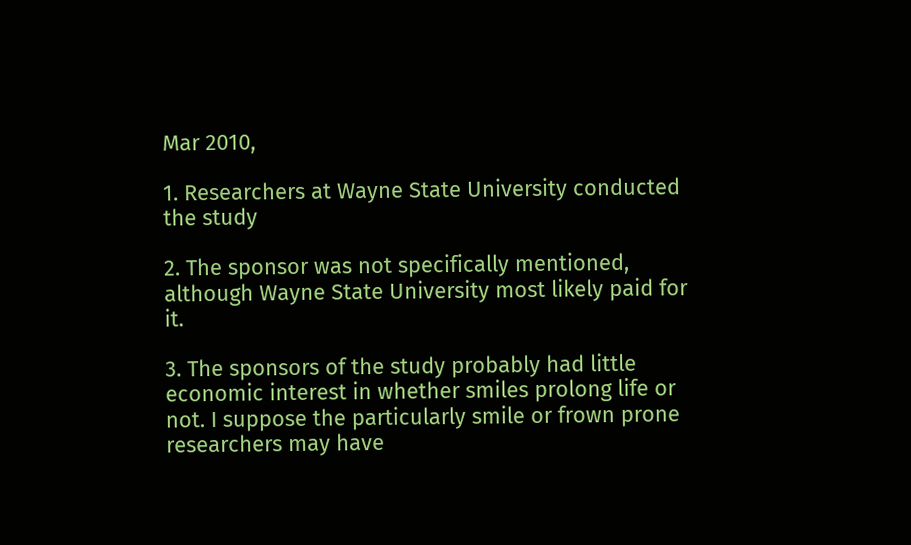Mar 2010,

1. Researchers at Wayne State University conducted the study

2. The sponsor was not specifically mentioned, although Wayne State University most likely paid for it.

3. The sponsors of the study probably had little economic interest in whether smiles prolong life or not. I suppose the particularly smile or frown prone researchers may have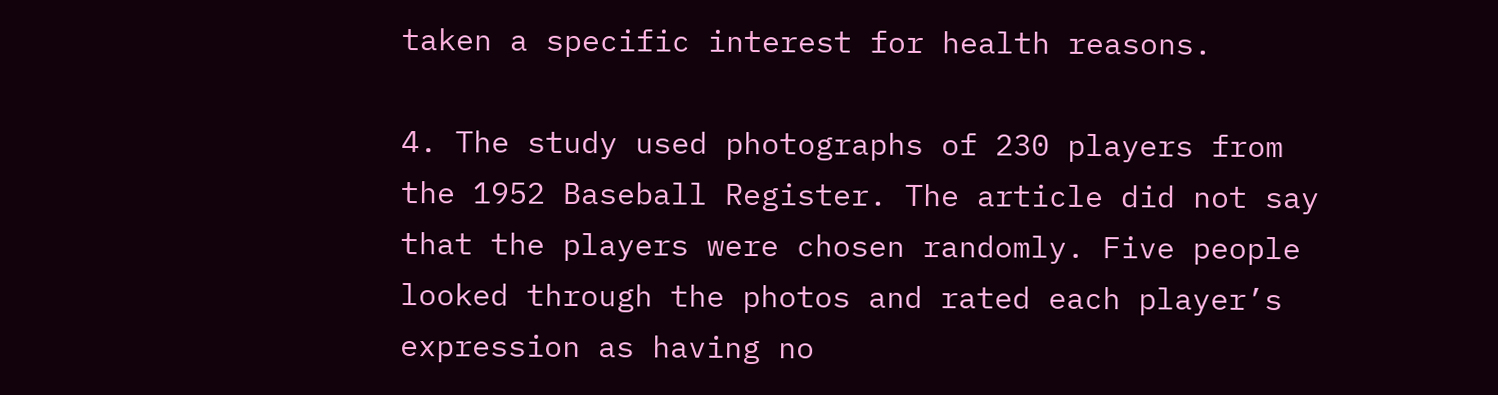taken a specific interest for health reasons.

4. The study used photographs of 230 players from the 1952 Baseball Register. The article did not say that the players were chosen randomly. Five people looked through the photos and rated each player’s expression as having no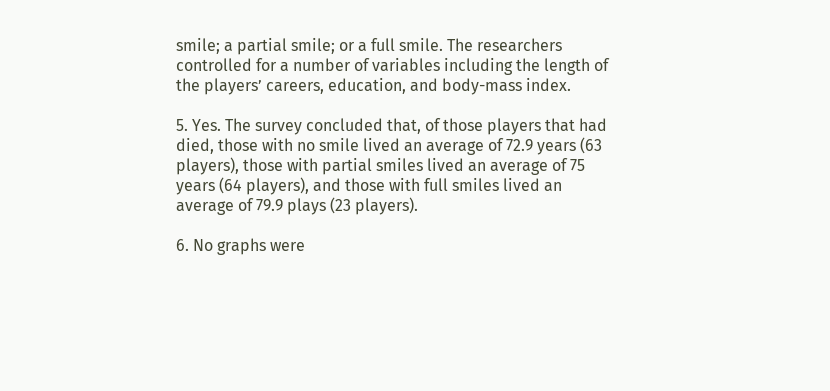smile; a partial smile; or a full smile. The researchers controlled for a number of variables including the length of the players’ careers, education, and body-mass index.

5. Yes. The survey concluded that, of those players that had died, those with no smile lived an average of 72.9 years (63 players), those with partial smiles lived an average of 75 years (64 players), and those with full smiles lived an average of 79.9 plays (23 players).

6. No graphs were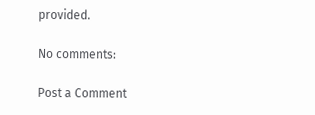provided.

No comments:

Post a Comment